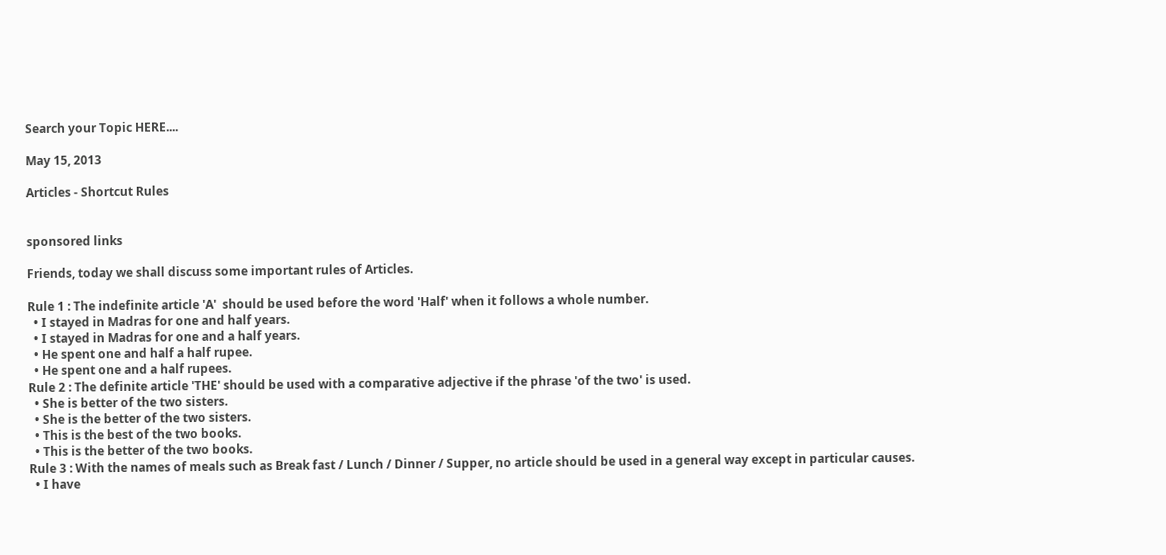Search your Topic HERE....

May 15, 2013

Articles - Shortcut Rules


sponsored links

Friends, today we shall discuss some important rules of Articles.

Rule 1 : The indefinite article 'A'  should be used before the word 'Half' when it follows a whole number.
  • I stayed in Madras for one and half years.
  • I stayed in Madras for one and a half years.
  • He spent one and half a half rupee.
  • He spent one and a half rupees.
Rule 2 : The definite article 'THE' should be used with a comparative adjective if the phrase 'of the two' is used.
  • She is better of the two sisters.
  • She is the better of the two sisters.
  • This is the best of the two books.
  • This is the better of the two books.
Rule 3 : With the names of meals such as Break fast / Lunch / Dinner / Supper, no article should be used in a general way except in particular causes.
  • I have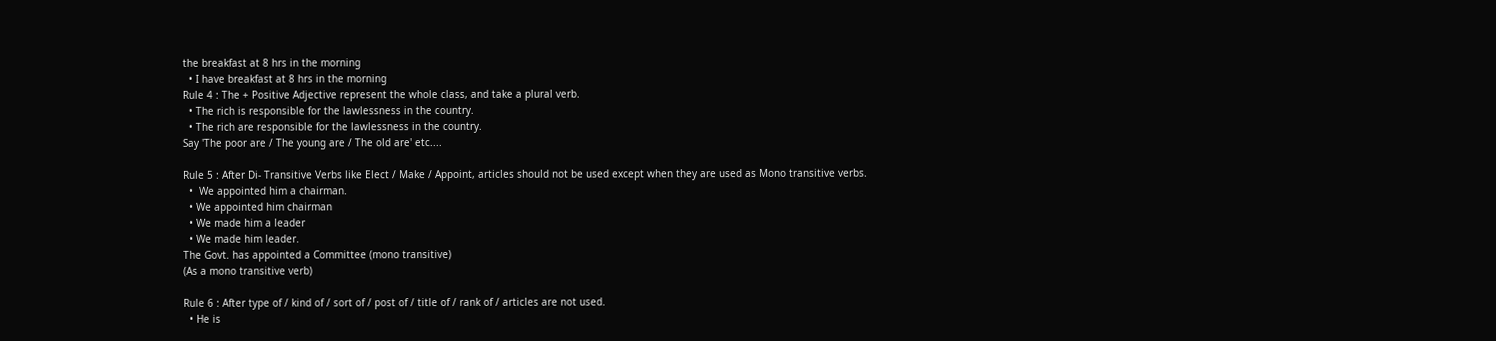the breakfast at 8 hrs in the morning
  • I have breakfast at 8 hrs in the morning
Rule 4 : The + Positive Adjective represent the whole class, and take a plural verb.
  • The rich is responsible for the lawlessness in the country.
  • The rich are responsible for the lawlessness in the country.
Say 'The poor are / The young are / The old are' etc....

Rule 5 : After Di- Transitive Verbs like Elect / Make / Appoint, articles should not be used except when they are used as Mono transitive verbs.
  •  We appointed him a chairman.
  • We appointed him chairman
  • We made him a leader
  • We made him leader.
The Govt. has appointed a Committee (mono transitive)
(As a mono transitive verb)

Rule 6 : After type of / kind of / sort of / post of / title of / rank of / articles are not used.
  • He is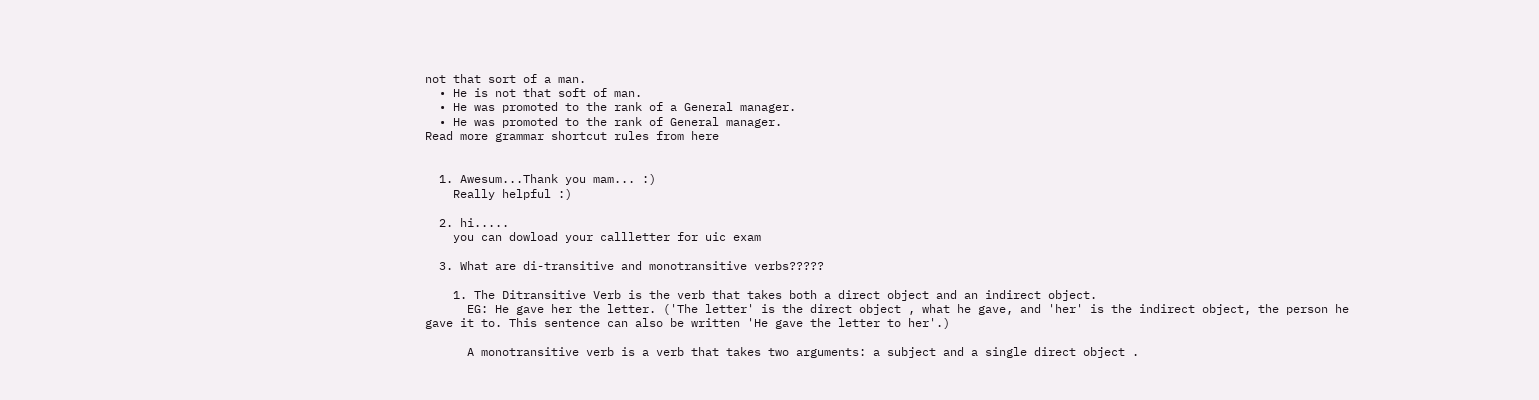not that sort of a man.
  • He is not that soft of man.
  • He was promoted to the rank of a General manager.
  • He was promoted to the rank of General manager.
Read more grammar shortcut rules from here


  1. Awesum...Thank you mam... :)
    Really helpful :)

  2. hi.....
    you can dowload your callletter for uic exam

  3. What are di-transitive and monotransitive verbs?????

    1. The Ditransitive Verb is the verb that takes both a direct object and an indirect object.
      EG: He gave her the letter. ('The letter' is the direct object , what he gave, and 'her' is the indirect object, the person he gave it to. This sentence can also be written 'He gave the letter to her'.)

      A monotransitive verb is a verb that takes two arguments: a subject and a single direct object .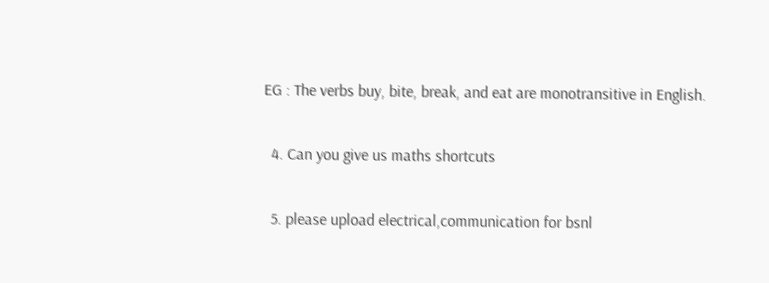EG : The verbs buy, bite, break, and eat are monotransitive in English.

  4. Can you give us maths shortcuts

  5. please upload electrical,communication for bsnl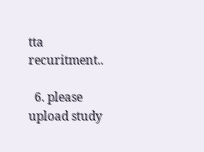tta recuritment..

  6. please upload study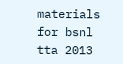materials for bsnl tta 2013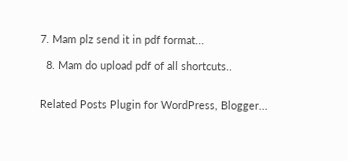7. Mam plz send it in pdf format...

  8. Mam do upload pdf of all shortcuts..


Related Posts Plugin for WordPress, Blogger...